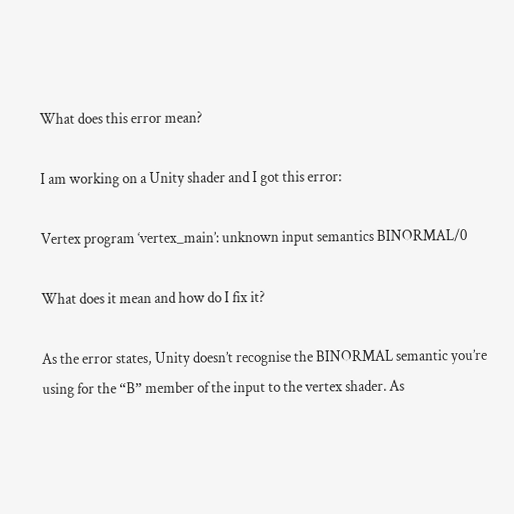What does this error mean?

I am working on a Unity shader and I got this error:

Vertex program ‘vertex_main’: unknown input semantics BINORMAL/0

What does it mean and how do I fix it?

As the error states, Unity doesn’t recognise the BINORMAL semantic you’re using for the “B” member of the input to the vertex shader. As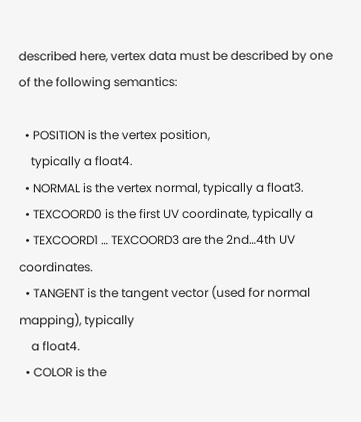described here, vertex data must be described by one of the following semantics:

  • POSITION is the vertex position,
    typically a float4.
  • NORMAL is the vertex normal, typically a float3.
  • TEXCOORD0 is the first UV coordinate, typically a
  • TEXCOORD1 … TEXCOORD3 are the 2nd…4th UV coordinates.
  • TANGENT is the tangent vector (used for normal mapping), typically
    a float4.
  • COLOR is the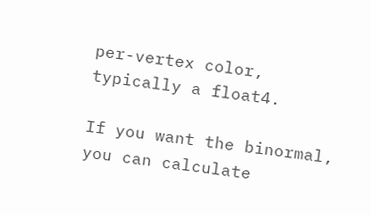per-vertex color, typically a float4.

If you want the binormal, you can calculate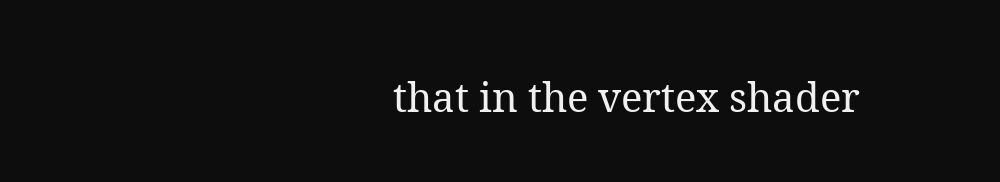that in the vertex shader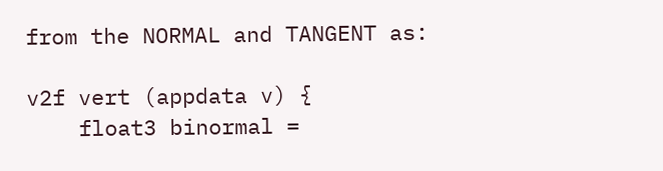from the NORMAL and TANGENT as:

v2f vert (appdata v) {
    float3 binormal =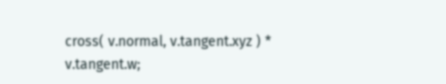cross( v.normal, v.tangent.xyz ) * v.tangent.w;